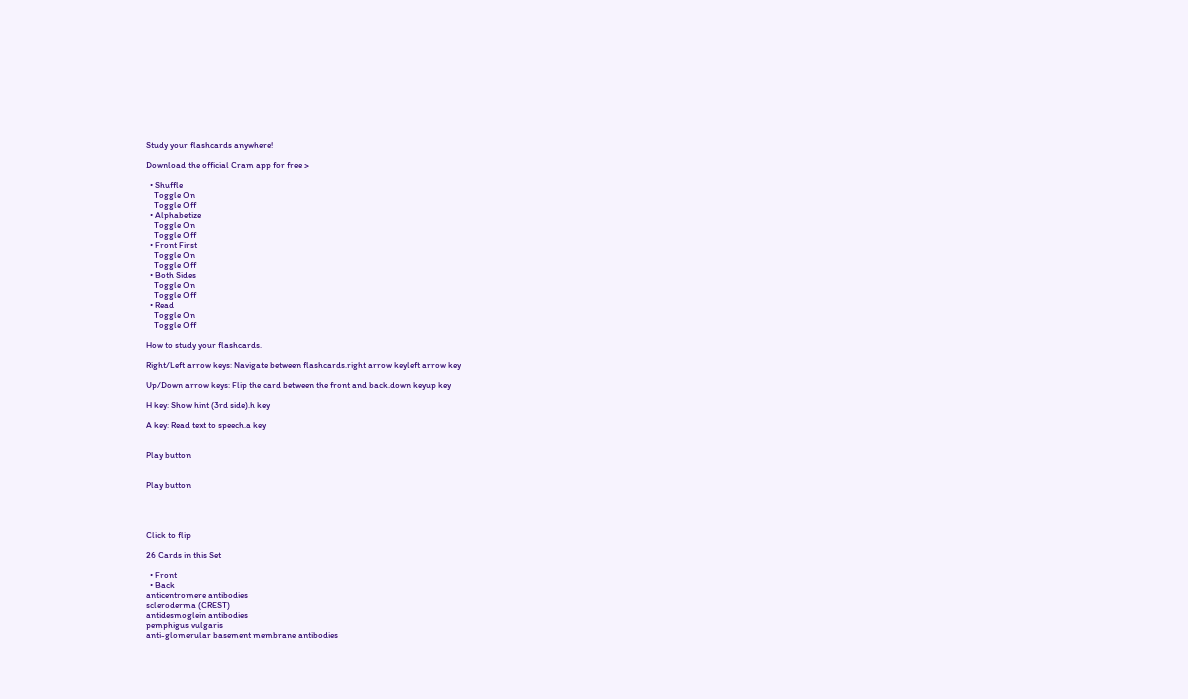Study your flashcards anywhere!

Download the official Cram app for free >

  • Shuffle
    Toggle On
    Toggle Off
  • Alphabetize
    Toggle On
    Toggle Off
  • Front First
    Toggle On
    Toggle Off
  • Both Sides
    Toggle On
    Toggle Off
  • Read
    Toggle On
    Toggle Off

How to study your flashcards.

Right/Left arrow keys: Navigate between flashcards.right arrow keyleft arrow key

Up/Down arrow keys: Flip the card between the front and back.down keyup key

H key: Show hint (3rd side).h key

A key: Read text to speech.a key


Play button


Play button




Click to flip

26 Cards in this Set

  • Front
  • Back
anticentromere antibodies
scleroderma (CREST)
antidesmoglein antibodies
pemphigus vulgaris
anti-glomerular basement membrane antibodies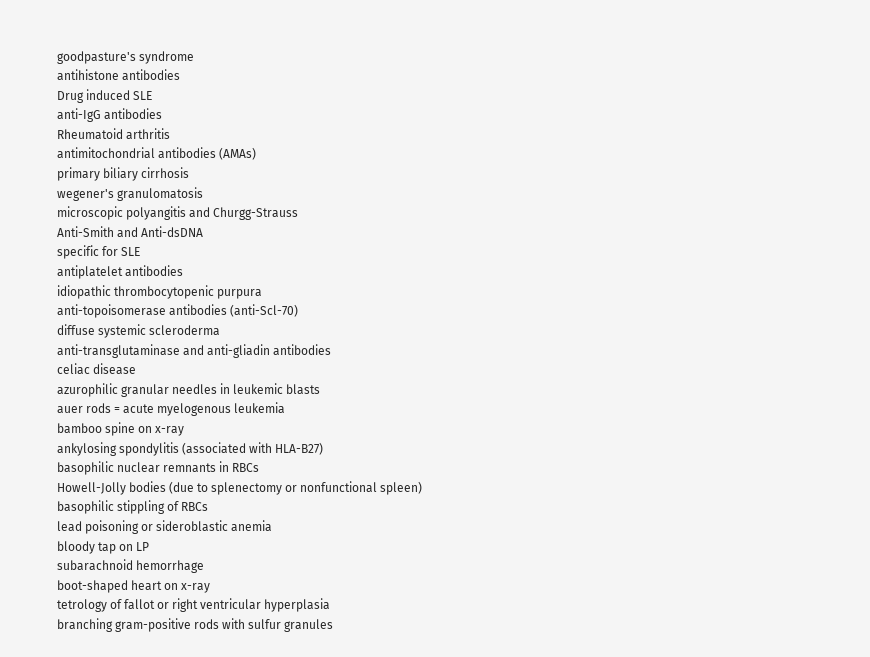goodpasture's syndrome
antihistone antibodies
Drug induced SLE
anti-IgG antibodies
Rheumatoid arthritis
antimitochondrial antibodies (AMAs)
primary biliary cirrhosis
wegener's granulomatosis
microscopic polyangitis and Churgg-Strauss
Anti-Smith and Anti-dsDNA
specific for SLE
antiplatelet antibodies
idiopathic thrombocytopenic purpura
anti-topoisomerase antibodies (anti-Scl-70)
diffuse systemic scleroderma
anti-transglutaminase and anti-gliadin antibodies
celiac disease
azurophilic granular needles in leukemic blasts
auer rods = acute myelogenous leukemia
bamboo spine on x-ray
ankylosing spondylitis (associated with HLA-B27)
basophilic nuclear remnants in RBCs
Howell-Jolly bodies (due to splenectomy or nonfunctional spleen)
basophilic stippling of RBCs
lead poisoning or sideroblastic anemia
bloody tap on LP
subarachnoid hemorrhage
boot-shaped heart on x-ray
tetrology of fallot or right ventricular hyperplasia
branching gram-positive rods with sulfur granules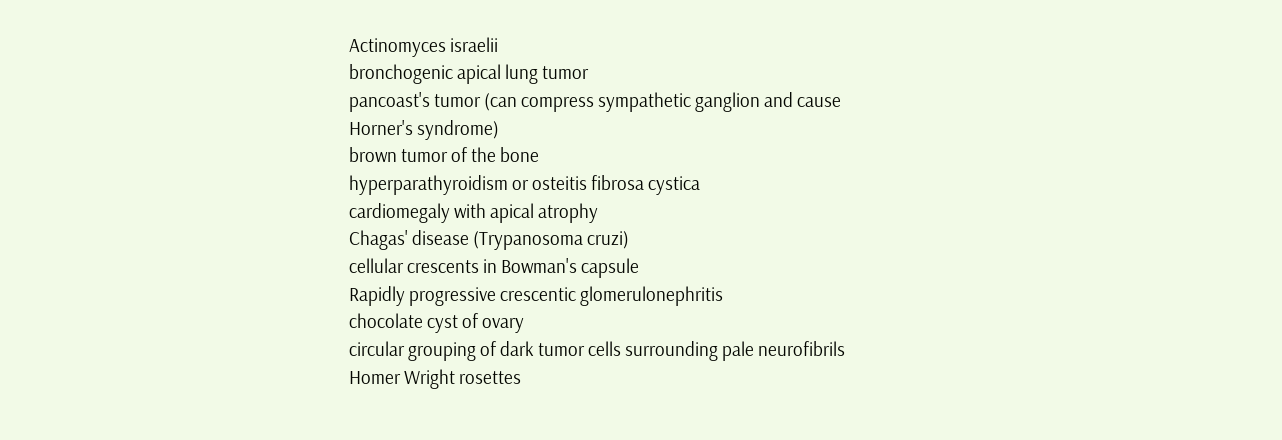Actinomyces israelii
bronchogenic apical lung tumor
pancoast's tumor (can compress sympathetic ganglion and cause Horner's syndrome)
brown tumor of the bone
hyperparathyroidism or osteitis fibrosa cystica
cardiomegaly with apical atrophy
Chagas' disease (Trypanosoma cruzi)
cellular crescents in Bowman's capsule
Rapidly progressive crescentic glomerulonephritis
chocolate cyst of ovary
circular grouping of dark tumor cells surrounding pale neurofibrils
Homer Wright rosettes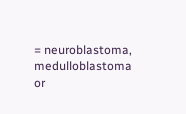= neuroblastoma, medulloblastoma or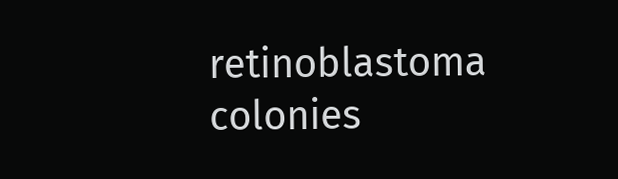retinoblastoma
colonies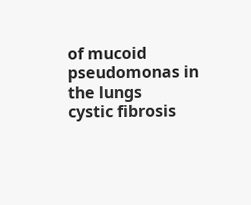of mucoid pseudomonas in the lungs
cystic fibrosis